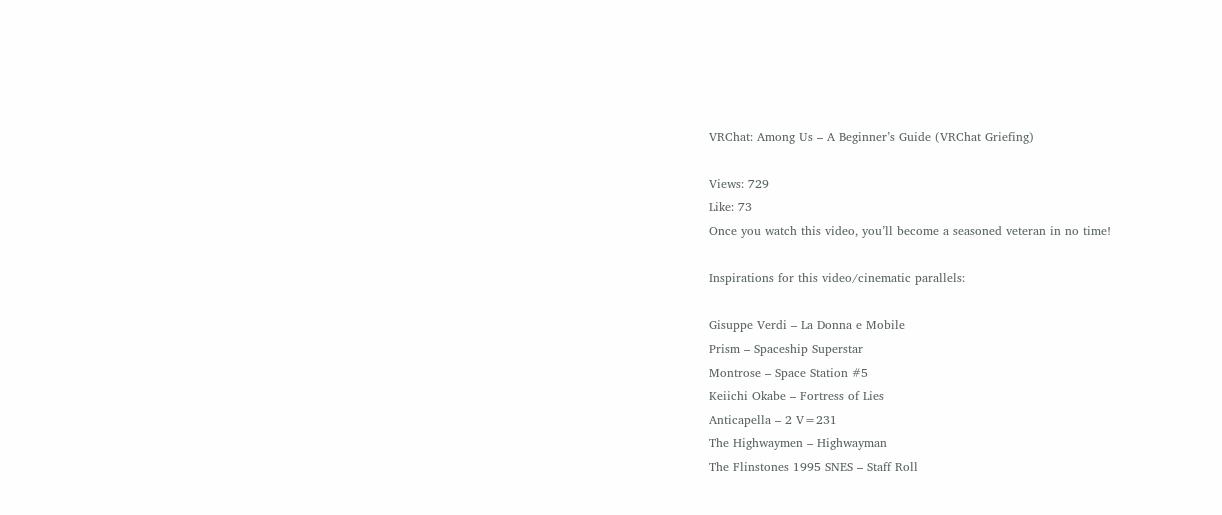VRChat: Among Us – A Beginner’s Guide (VRChat Griefing)

Views: 729
Like: 73
Once you watch this video, you’ll become a seasoned veteran in no time!

Inspirations for this video/cinematic parallels:

Gisuppe Verdi – La Donna e Mobile
Prism – Spaceship Superstar
Montrose – Space Station #5
Keiichi Okabe – Fortress of Lies
Anticapella – 2 V=231
The Highwaymen – Highwayman
The Flinstones 1995 SNES – Staff Roll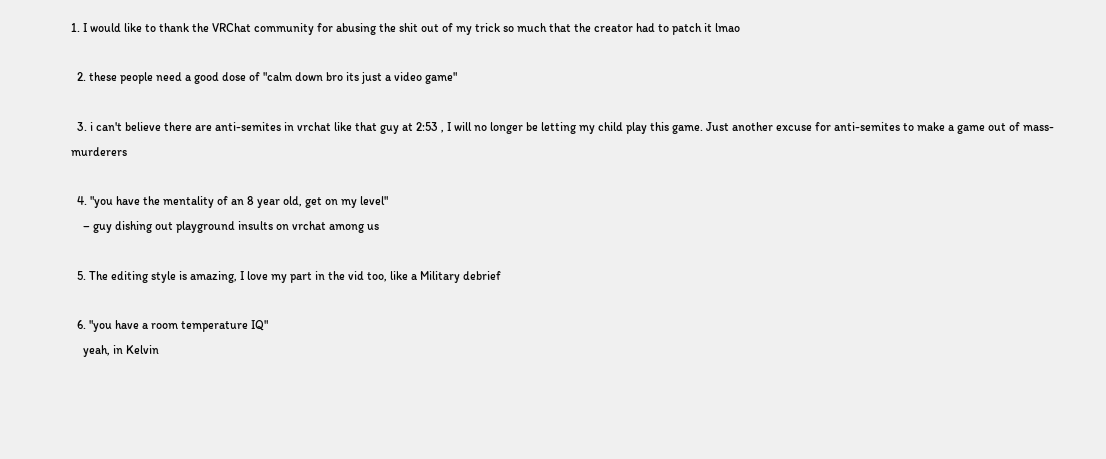1. I would like to thank the VRChat community for abusing the shit out of my trick so much that the creator had to patch it lmao

  2. these people need a good dose of "calm down bro its just a video game"

  3. i can't believe there are anti-semites in vrchat like that guy at 2:53 , I will no longer be letting my child play this game. Just another excuse for anti-semites to make a game out of mass-murderers

  4. "you have the mentality of an 8 year old, get on my level"
    – guy dishing out playground insults on vrchat among us

  5. The editing style is amazing, I love my part in the vid too, like a Military debrief

  6. "you have a room temperature IQ"
    yeah, in Kelvin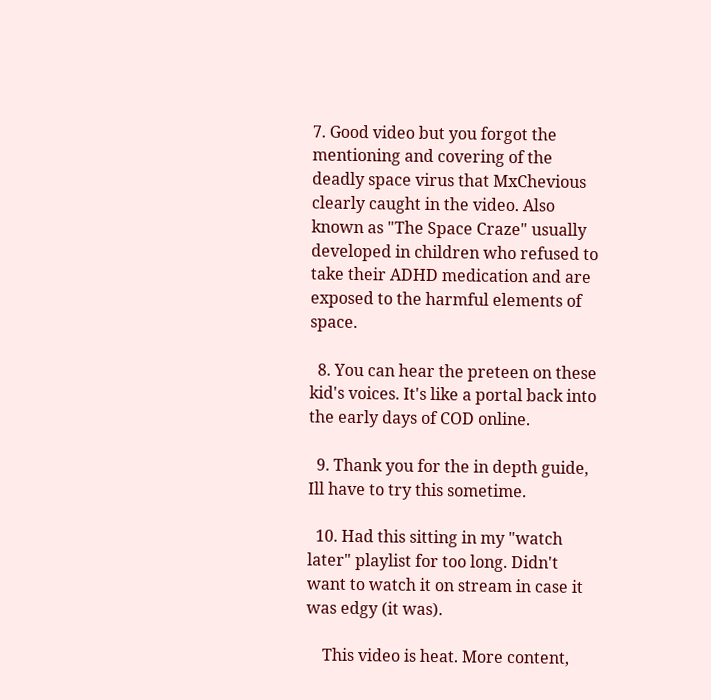7. Good video but you forgot the mentioning and covering of the deadly space virus that MxChevious clearly caught in the video. Also known as "The Space Craze" usually developed in children who refused to take their ADHD medication and are exposed to the harmful elements of space.

  8. You can hear the preteen on these kid's voices. It's like a portal back into the early days of COD online.

  9. Thank you for the in depth guide, Ill have to try this sometime.

  10. Had this sitting in my "watch later" playlist for too long. Didn't want to watch it on stream in case it was edgy (it was).

    This video is heat. More content,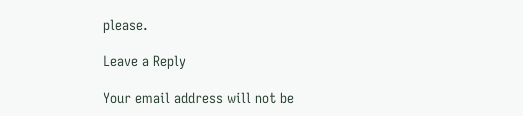please.

Leave a Reply

Your email address will not be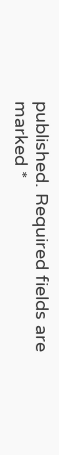published. Required fields are marked *